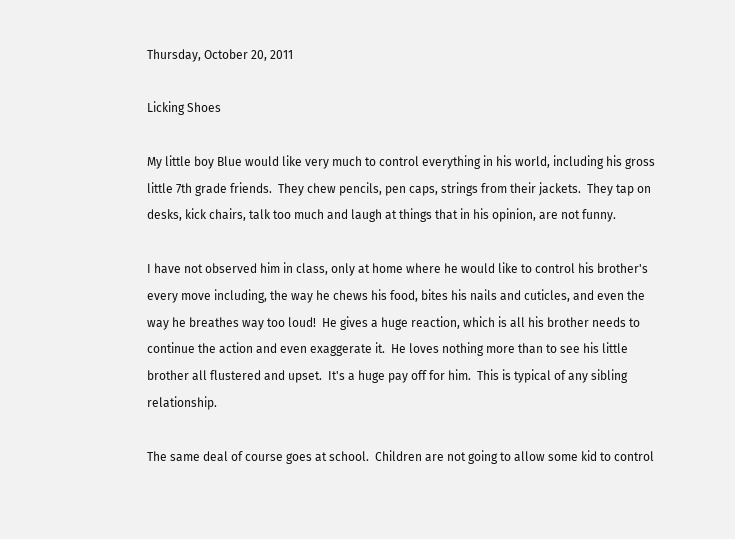Thursday, October 20, 2011

Licking Shoes

My little boy Blue would like very much to control everything in his world, including his gross little 7th grade friends.  They chew pencils, pen caps, strings from their jackets.  They tap on desks, kick chairs, talk too much and laugh at things that in his opinion, are not funny.

I have not observed him in class, only at home where he would like to control his brother's every move including, the way he chews his food, bites his nails and cuticles, and even the way he breathes way too loud!  He gives a huge reaction, which is all his brother needs to continue the action and even exaggerate it.  He loves nothing more than to see his little brother all flustered and upset.  It's a huge pay off for him.  This is typical of any sibling relationship.

The same deal of course goes at school.  Children are not going to allow some kid to control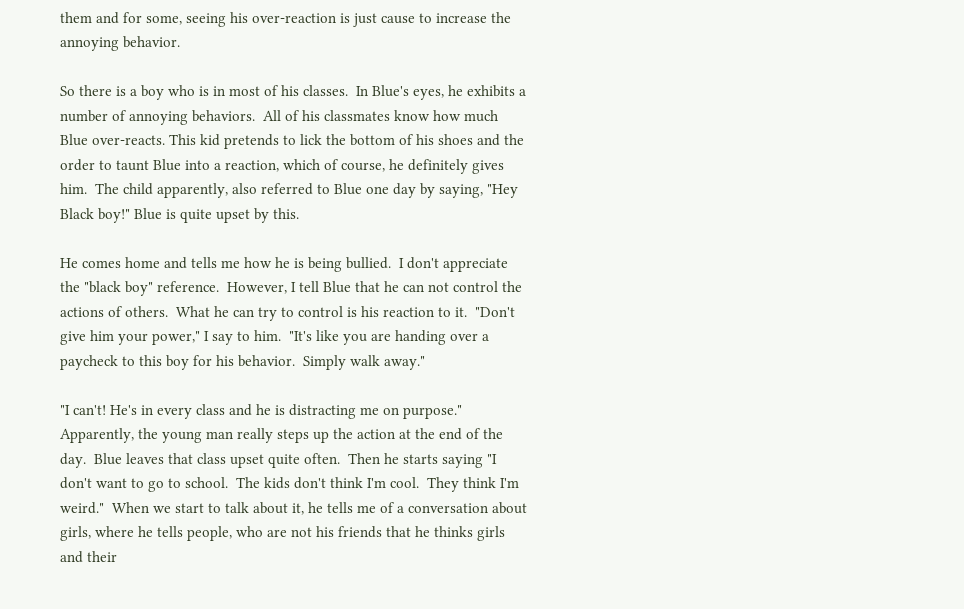them and for some, seeing his over-reaction is just cause to increase the annoying behavior.

So there is a boy who is in most of his classes.  In Blue's eyes, he exhibits a number of annoying behaviors.  All of his classmates know how much Blue over-reacts. This kid pretends to lick the bottom of his shoes and the order to taunt Blue into a reaction, which of course, he definitely gives him.  The child apparently, also referred to Blue one day by saying, "Hey Black boy!" Blue is quite upset by this.

He comes home and tells me how he is being bullied.  I don't appreciate the "black boy" reference.  However, I tell Blue that he can not control the actions of others.  What he can try to control is his reaction to it.  "Don't give him your power," I say to him.  "It's like you are handing over a paycheck to this boy for his behavior.  Simply walk away."

"I can't! He's in every class and he is distracting me on purpose."   Apparently, the young man really steps up the action at the end of the day.  Blue leaves that class upset quite often.  Then he starts saying "I don't want to go to school.  The kids don't think I'm cool.  They think I'm weird."  When we start to talk about it, he tells me of a conversation about girls, where he tells people, who are not his friends that he thinks girls and their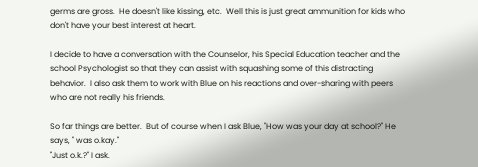germs are gross.  He doesn't like kissing, etc.  Well this is just great ammunition for kids who don't have your best interest at heart.

I decide to have a conversation with the Counselor, his Special Education teacher and the school Psychologist so that they can assist with squashing some of this distracting behavior.  I also ask them to work with Blue on his reactions and over-sharing with peers who are not really his friends.

So far things are better.  But of course when I ask Blue, "How was your day at school?" He says, " was o.kay."
"Just o.k.?" I ask.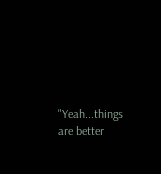"Yeah...things are better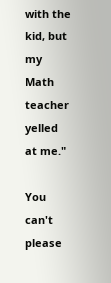with the kid, but my Math teacher yelled at me."

You can't please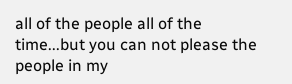all of the people all of the time...but you can not please the people in my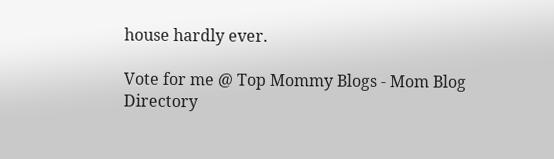house hardly ever.

Vote for me @ Top Mommy Blogs - Mom Blog Directory